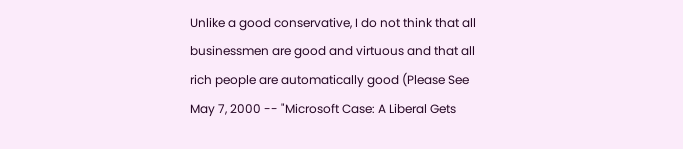Unlike a good conservative, I do not think that all businessmen are good and virtuous and that all rich people are automatically good (Please See May 7, 2000 -- "Microsoft Case: A Liberal Gets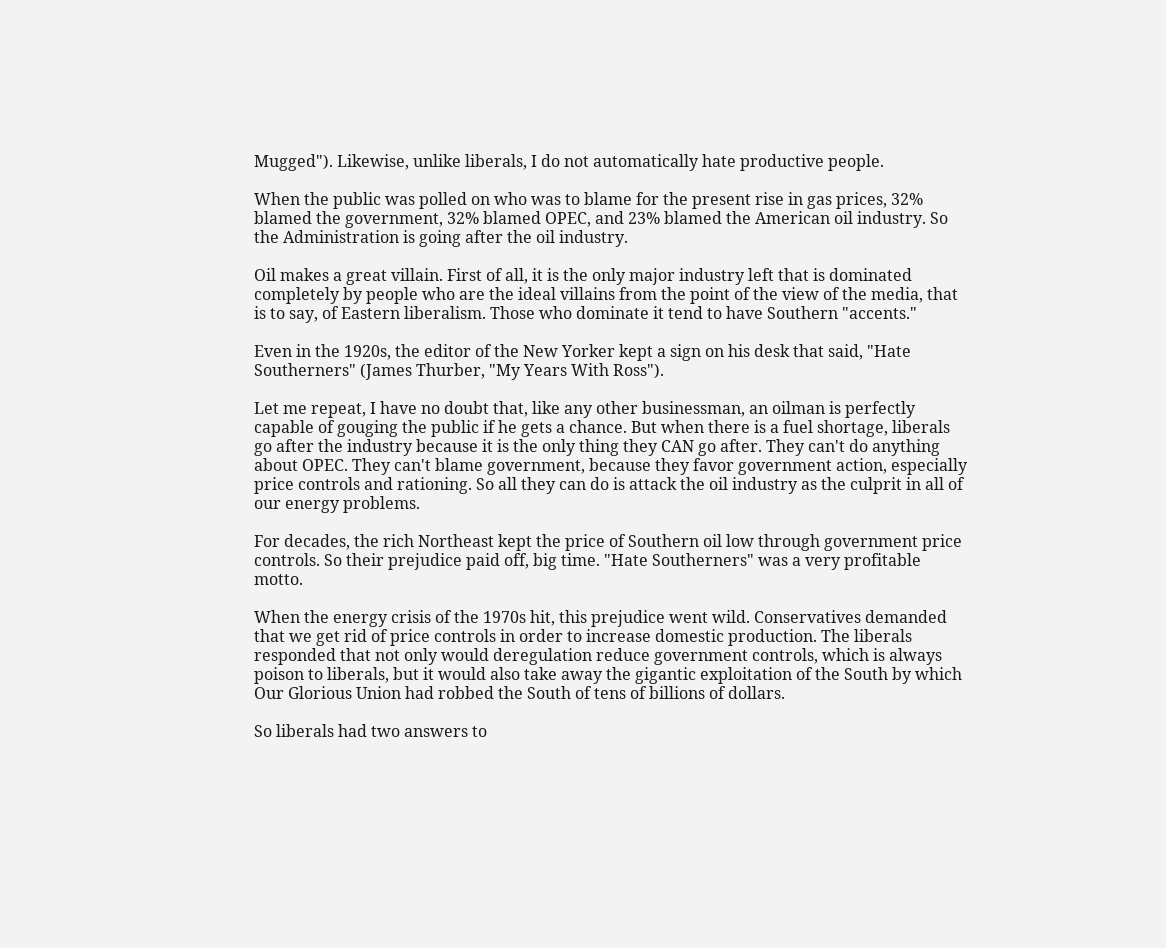Mugged"). Likewise, unlike liberals, I do not automatically hate productive people.

When the public was polled on who was to blame for the present rise in gas prices, 32% blamed the government, 32% blamed OPEC, and 23% blamed the American oil industry. So the Administration is going after the oil industry.

Oil makes a great villain. First of all, it is the only major industry left that is dominated completely by people who are the ideal villains from the point of the view of the media, that is to say, of Eastern liberalism. Those who dominate it tend to have Southern "accents."

Even in the 1920s, the editor of the New Yorker kept a sign on his desk that said, "Hate Southerners" (James Thurber, "My Years With Ross").

Let me repeat, I have no doubt that, like any other businessman, an oilman is perfectly capable of gouging the public if he gets a chance. But when there is a fuel shortage, liberals go after the industry because it is the only thing they CAN go after. They can't do anything about OPEC. They can't blame government, because they favor government action, especially price controls and rationing. So all they can do is attack the oil industry as the culprit in all of our energy problems.

For decades, the rich Northeast kept the price of Southern oil low through government price controls. So their prejudice paid off, big time. "Hate Southerners" was a very profitable motto.

When the energy crisis of the 1970s hit, this prejudice went wild. Conservatives demanded that we get rid of price controls in order to increase domestic production. The liberals responded that not only would deregulation reduce government controls, which is always poison to liberals, but it would also take away the gigantic exploitation of the South by which Our Glorious Union had robbed the South of tens of billions of dollars.

So liberals had two answers to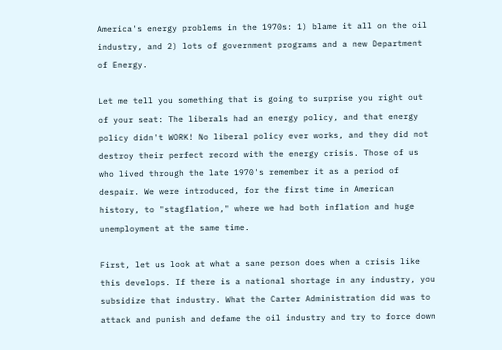America's energy problems in the 1970s: 1) blame it all on the oil industry, and 2) lots of government programs and a new Department of Energy.

Let me tell you something that is going to surprise you right out of your seat: The liberals had an energy policy, and that energy policy didn't WORK! No liberal policy ever works, and they did not destroy their perfect record with the energy crisis. Those of us who lived through the late 1970's remember it as a period of despair. We were introduced, for the first time in American history, to "stagflation," where we had both inflation and huge unemployment at the same time.

First, let us look at what a sane person does when a crisis like this develops. If there is a national shortage in any industry, you subsidize that industry. What the Carter Administration did was to attack and punish and defame the oil industry and try to force down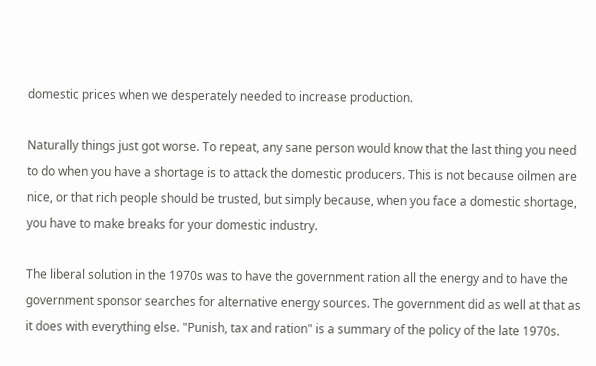domestic prices when we desperately needed to increase production.

Naturally things just got worse. To repeat, any sane person would know that the last thing you need to do when you have a shortage is to attack the domestic producers. This is not because oilmen are nice, or that rich people should be trusted, but simply because, when you face a domestic shortage, you have to make breaks for your domestic industry.

The liberal solution in the 1970s was to have the government ration all the energy and to have the government sponsor searches for alternative energy sources. The government did as well at that as it does with everything else. "Punish, tax and ration" is a summary of the policy of the late 1970s.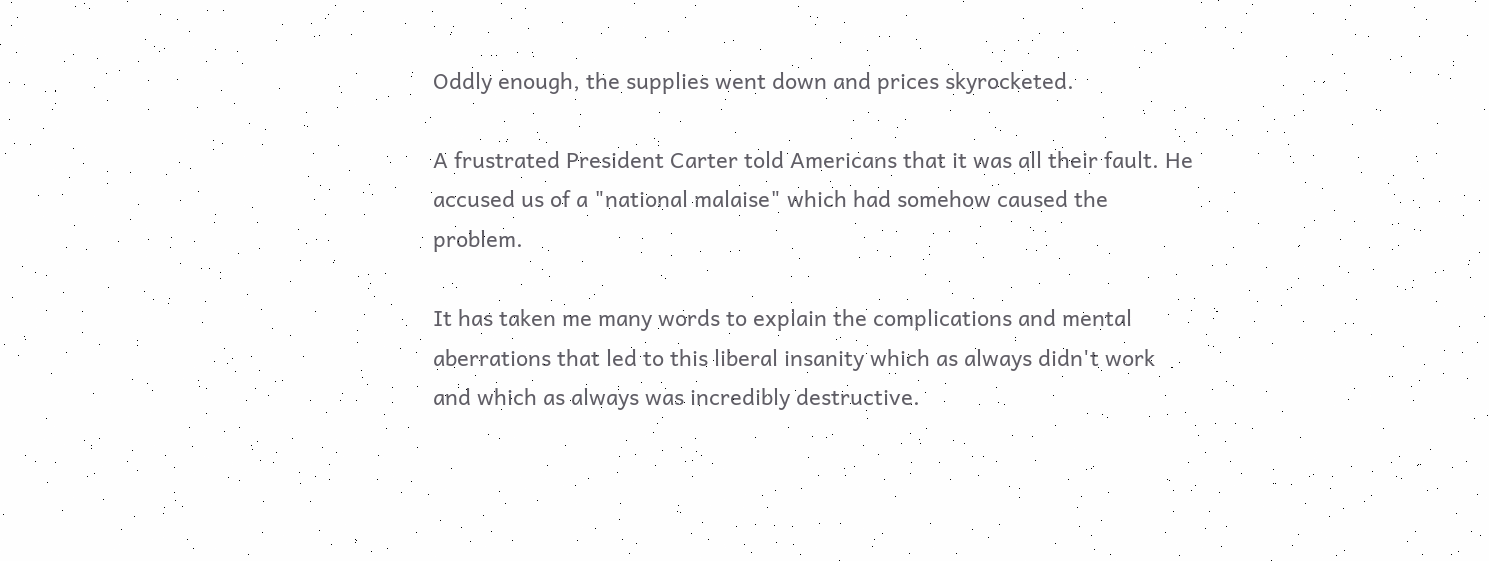Oddly enough, the supplies went down and prices skyrocketed.

A frustrated President Carter told Americans that it was all their fault. He accused us of a "national malaise" which had somehow caused the problem.

It has taken me many words to explain the complications and mental aberrations that led to this liberal insanity which as always didn't work and which as always was incredibly destructive.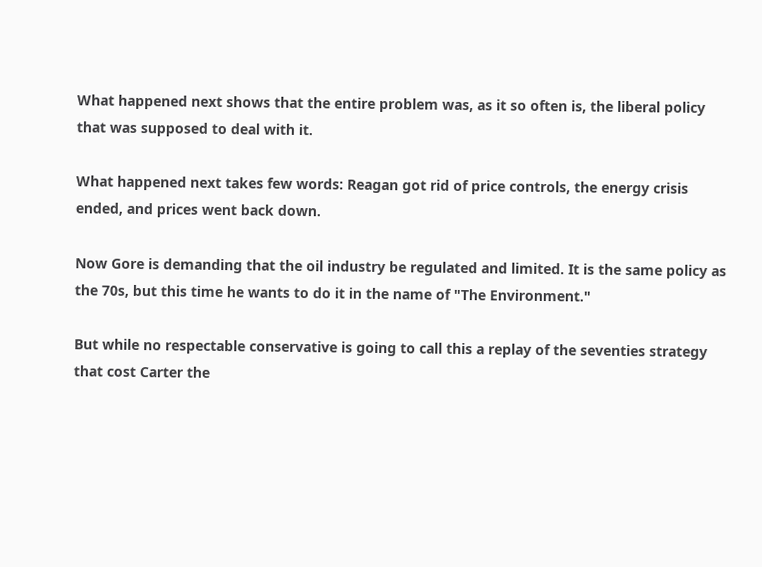What happened next shows that the entire problem was, as it so often is, the liberal policy that was supposed to deal with it.

What happened next takes few words: Reagan got rid of price controls, the energy crisis ended, and prices went back down.

Now Gore is demanding that the oil industry be regulated and limited. It is the same policy as the 70s, but this time he wants to do it in the name of "The Environment."

But while no respectable conservative is going to call this a replay of the seventies strategy that cost Carter the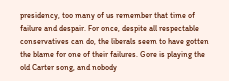presidency, too many of us remember that time of failure and despair. For once, despite all respectable conservatives can do, the liberals seem to have gotten the blame for one of their failures. Gore is playing the old Carter song, and nobody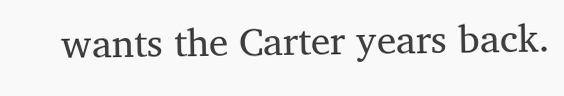wants the Carter years back.